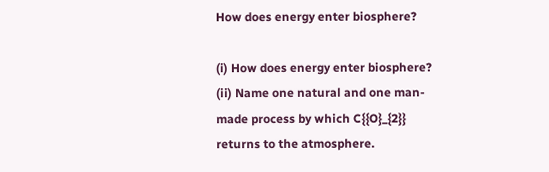How does energy enter biosphere?

(i) How does energy enter biosphere?
(ii) Name one natural and one man-made process by which C{{O}_{2}} returns to the atmosphere.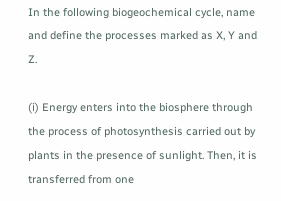In the following biogeochemical cycle, name and define the processes marked as X, Y and Z.

(i) Energy enters into the biosphere through the process of photosynthesis carried out by plants in the presence of sunlight. Then, it is transferred from one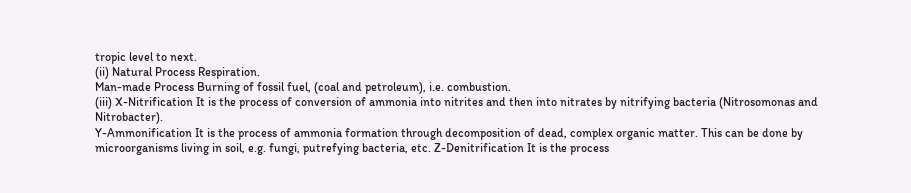tropic level to next.
(ii) Natural Process Respiration.
Man-made Process Burning of fossil fuel, (coal and petroleum), i.e. combustion.
(iii) X-Nitrification It is the process of conversion of ammonia into nitrites and then into nitrates by nitrifying bacteria (Nitrosomonas and Nitrobacter).
Y-Ammonification It is the process of ammonia formation through decomposition of dead, complex organic matter. This can be done by microorganisms living in soil, e.g. fungi, putrefying bacteria, etc. Z-Denitrification It is the process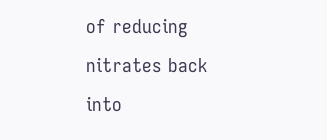of reducing nitrates back into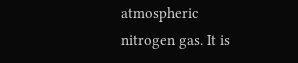atmospheric nitrogen gas. It is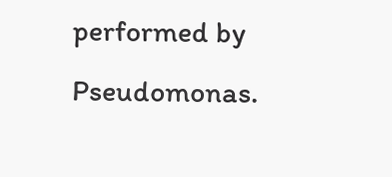performed by Pseudomonas.